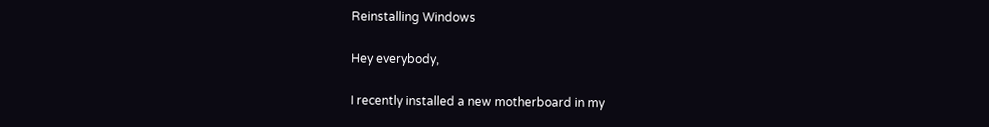Reinstalling Windows

Hey everybody,

I recently installed a new motherboard in my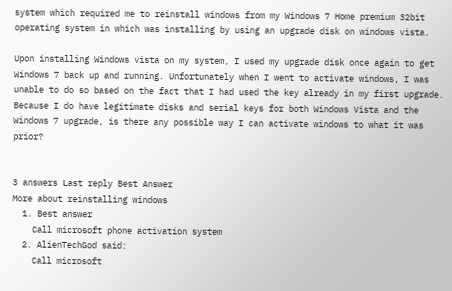system which required me to reinstall windows from my Windows 7 Home premium 32bit operating system in which was installing by using an upgrade disk on windows vista.

Upon installing Windows vista on my system, I used my upgrade disk once again to get Windows 7 back up and running. Unfortunately when I went to activate windows, I was unable to do so based on the fact that I had used the key already in my first upgrade. Because I do have legitimate disks and serial keys for both Windows Vista and the Windows 7 upgrade, is there any possible way I can activate windows to what it was prior?


3 answers Last reply Best Answer
More about reinstalling windows
  1. Best answer
    Call microsoft phone activation system
  2. AlienTechGod said:
    Call microsoft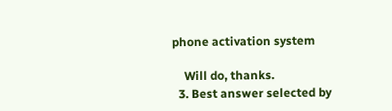phone activation system

    Will do, thanks.
  3. Best answer selected by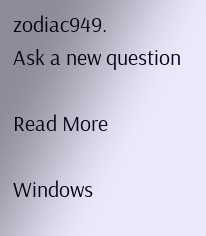zodiac949.
Ask a new question

Read More

Windows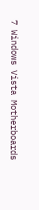7 Windows Vista Motherboards